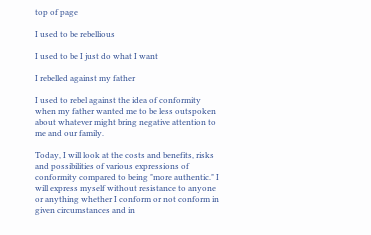top of page

I used to be rebellious

I used to be I just do what I want

I rebelled against my father

I used to rebel against the idea of conformity when my father wanted me to be less outspoken about whatever might bring negative attention to me and our family.

Today, I will look at the costs and benefits, risks and possibilities of various expressions of conformity compared to being "more authentic." I will express myself without resistance to anyone or anything whether I conform or not conform in given circumstances and in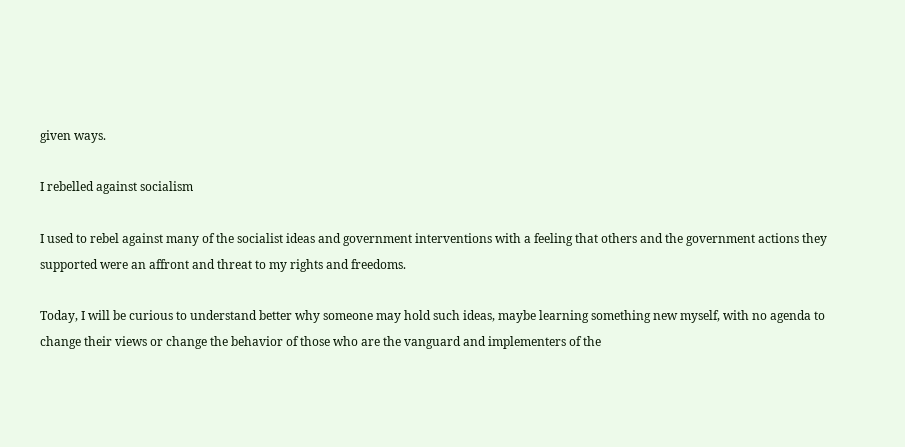given ways.

I rebelled against socialism

I used to rebel against many of the socialist ideas and government interventions with a feeling that others and the government actions they supported were an affront and threat to my rights and freedoms.

Today, I will be curious to understand better why someone may hold such ideas, maybe learning something new myself, with no agenda to change their views or change the behavior of those who are the vanguard and implementers of the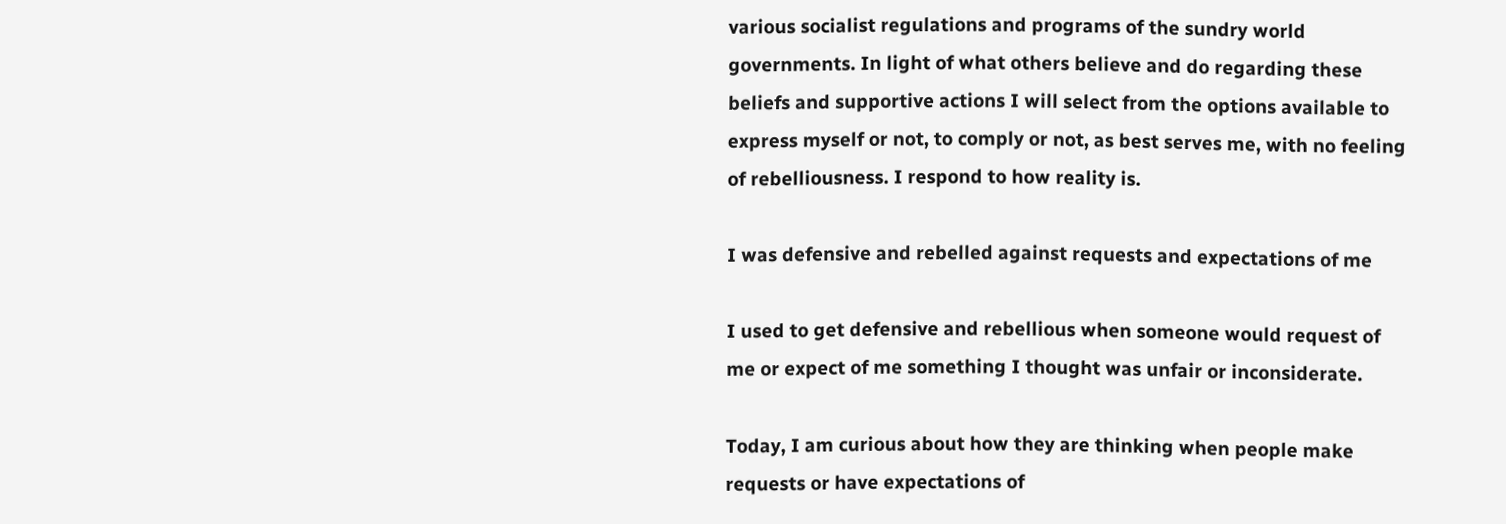various socialist regulations and programs of the sundry world governments. In light of what others believe and do regarding these beliefs and supportive actions I will select from the options available to express myself or not, to comply or not, as best serves me, with no feeling of rebelliousness. I respond to how reality is.

I was defensive and rebelled against requests and expectations of me

I used to get defensive and rebellious when someone would request of me or expect of me something I thought was unfair or inconsiderate.

Today, I am curious about how they are thinking when people make requests or have expectations of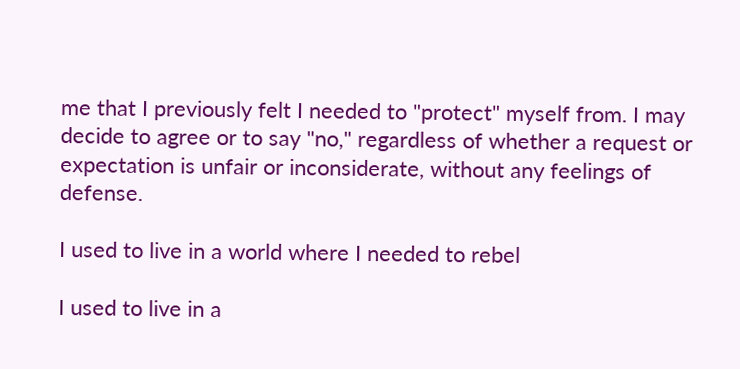me that I previously felt I needed to "protect" myself from. I may decide to agree or to say "no," regardless of whether a request or expectation is unfair or inconsiderate, without any feelings of defense.

I used to live in a world where I needed to rebel

I used to live in a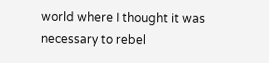world where I thought it was necessary to rebel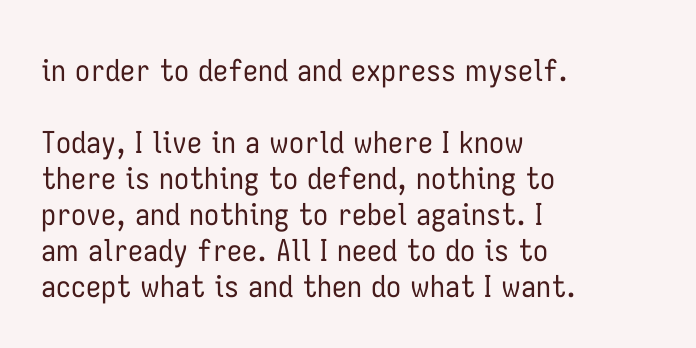in order to defend and express myself.

Today, I live in a world where I know there is nothing to defend, nothing to prove, and nothing to rebel against. I am already free. All I need to do is to accept what is and then do what I want.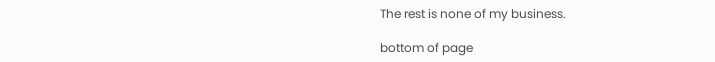The rest is none of my business.

bottom of page